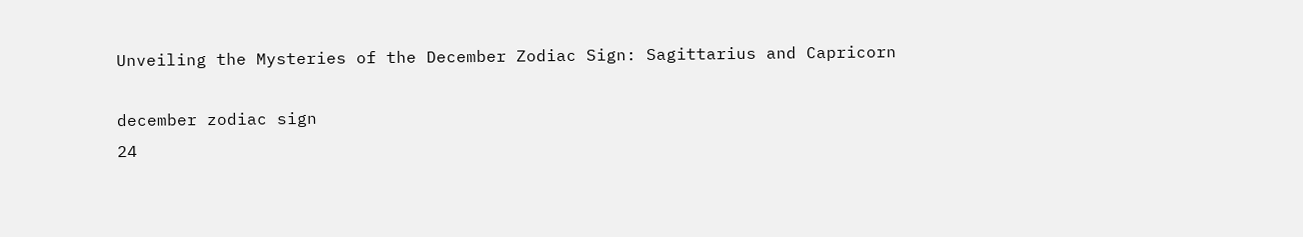Unveiling the Mysteries of the December Zodiac Sign: Sagittarius and Capricorn

december zodiac sign
24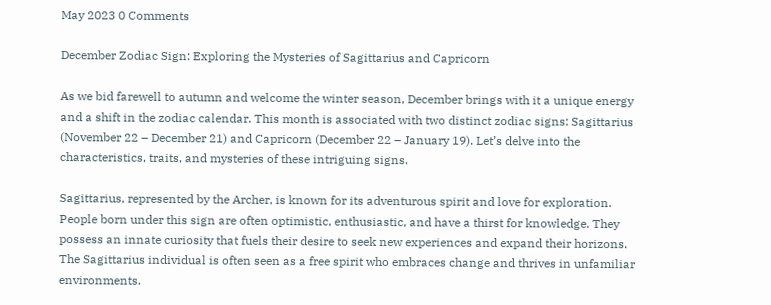May 2023 0 Comments

December Zodiac Sign: Exploring the Mysteries of Sagittarius and Capricorn

As we bid farewell to autumn and welcome the winter season, December brings with it a unique energy and a shift in the zodiac calendar. This month is associated with two distinct zodiac signs: Sagittarius (November 22 – December 21) and Capricorn (December 22 – January 19). Let’s delve into the characteristics, traits, and mysteries of these intriguing signs.

Sagittarius, represented by the Archer, is known for its adventurous spirit and love for exploration. People born under this sign are often optimistic, enthusiastic, and have a thirst for knowledge. They possess an innate curiosity that fuels their desire to seek new experiences and expand their horizons. The Sagittarius individual is often seen as a free spirit who embraces change and thrives in unfamiliar environments.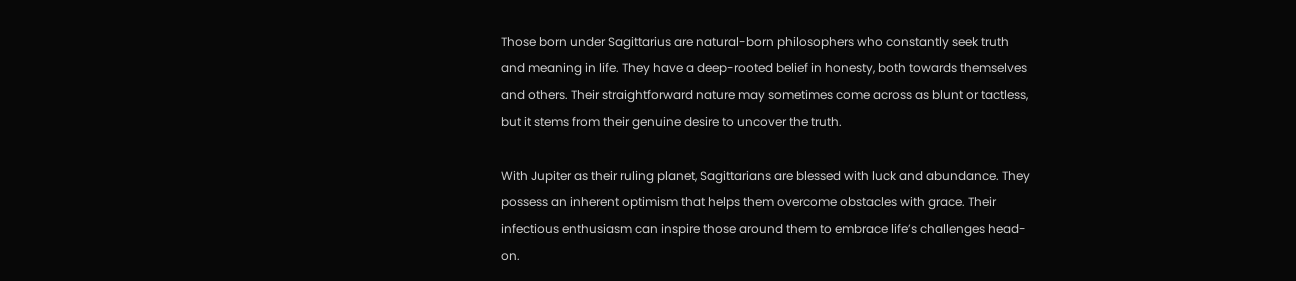Those born under Sagittarius are natural-born philosophers who constantly seek truth and meaning in life. They have a deep-rooted belief in honesty, both towards themselves and others. Their straightforward nature may sometimes come across as blunt or tactless, but it stems from their genuine desire to uncover the truth.

With Jupiter as their ruling planet, Sagittarians are blessed with luck and abundance. They possess an inherent optimism that helps them overcome obstacles with grace. Their infectious enthusiasm can inspire those around them to embrace life’s challenges head-on.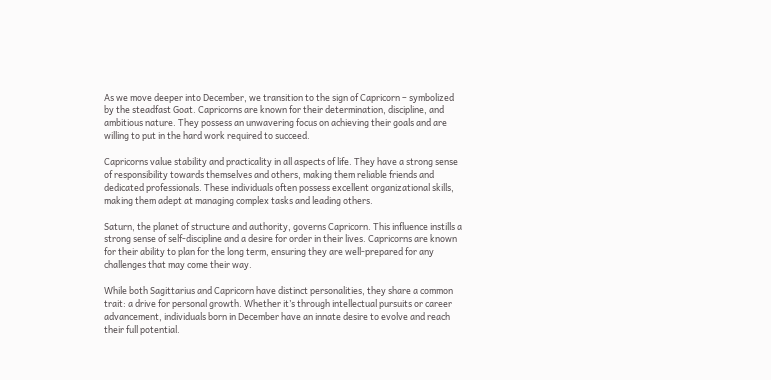As we move deeper into December, we transition to the sign of Capricorn – symbolized by the steadfast Goat. Capricorns are known for their determination, discipline, and ambitious nature. They possess an unwavering focus on achieving their goals and are willing to put in the hard work required to succeed.

Capricorns value stability and practicality in all aspects of life. They have a strong sense of responsibility towards themselves and others, making them reliable friends and dedicated professionals. These individuals often possess excellent organizational skills, making them adept at managing complex tasks and leading others.

Saturn, the planet of structure and authority, governs Capricorn. This influence instills a strong sense of self-discipline and a desire for order in their lives. Capricorns are known for their ability to plan for the long term, ensuring they are well-prepared for any challenges that may come their way.

While both Sagittarius and Capricorn have distinct personalities, they share a common trait: a drive for personal growth. Whether it’s through intellectual pursuits or career advancement, individuals born in December have an innate desire to evolve and reach their full potential.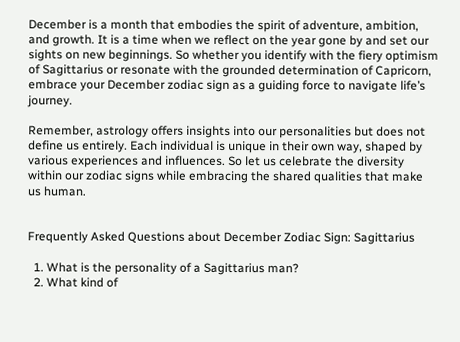December is a month that embodies the spirit of adventure, ambition, and growth. It is a time when we reflect on the year gone by and set our sights on new beginnings. So whether you identify with the fiery optimism of Sagittarius or resonate with the grounded determination of Capricorn, embrace your December zodiac sign as a guiding force to navigate life’s journey.

Remember, astrology offers insights into our personalities but does not define us entirely. Each individual is unique in their own way, shaped by various experiences and influences. So let us celebrate the diversity within our zodiac signs while embracing the shared qualities that make us human.


Frequently Asked Questions about December Zodiac Sign: Sagittarius

  1. What is the personality of a Sagittarius man?
  2. What kind of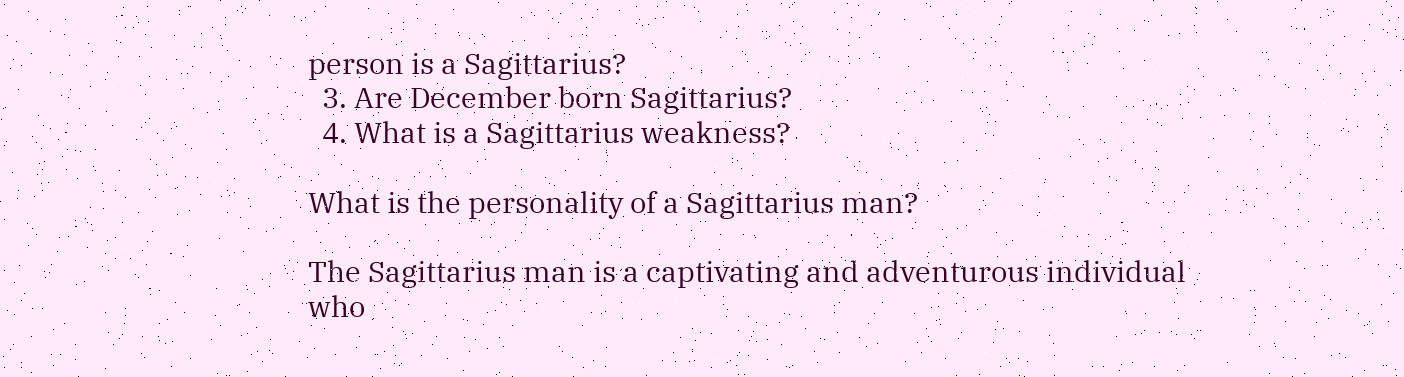person is a Sagittarius?
  3. Are December born Sagittarius?
  4. What is a Sagittarius weakness?

What is the personality of a Sagittarius man?

The Sagittarius man is a captivating and adventurous individual who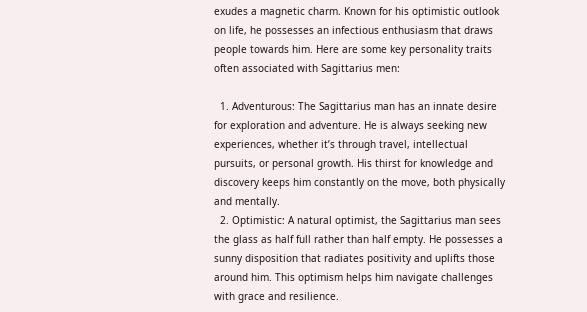exudes a magnetic charm. Known for his optimistic outlook on life, he possesses an infectious enthusiasm that draws people towards him. Here are some key personality traits often associated with Sagittarius men:

  1. Adventurous: The Sagittarius man has an innate desire for exploration and adventure. He is always seeking new experiences, whether it’s through travel, intellectual pursuits, or personal growth. His thirst for knowledge and discovery keeps him constantly on the move, both physically and mentally.
  2. Optimistic: A natural optimist, the Sagittarius man sees the glass as half full rather than half empty. He possesses a sunny disposition that radiates positivity and uplifts those around him. This optimism helps him navigate challenges with grace and resilience.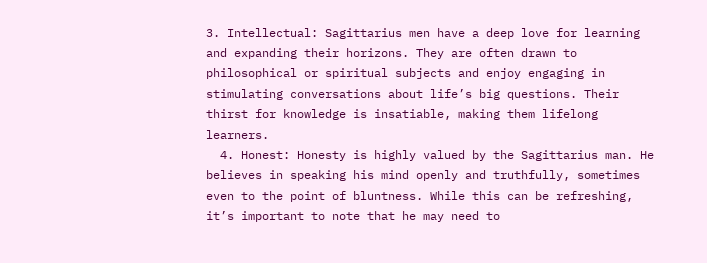3. Intellectual: Sagittarius men have a deep love for learning and expanding their horizons. They are often drawn to philosophical or spiritual subjects and enjoy engaging in stimulating conversations about life’s big questions. Their thirst for knowledge is insatiable, making them lifelong learners.
  4. Honest: Honesty is highly valued by the Sagittarius man. He believes in speaking his mind openly and truthfully, sometimes even to the point of bluntness. While this can be refreshing, it’s important to note that he may need to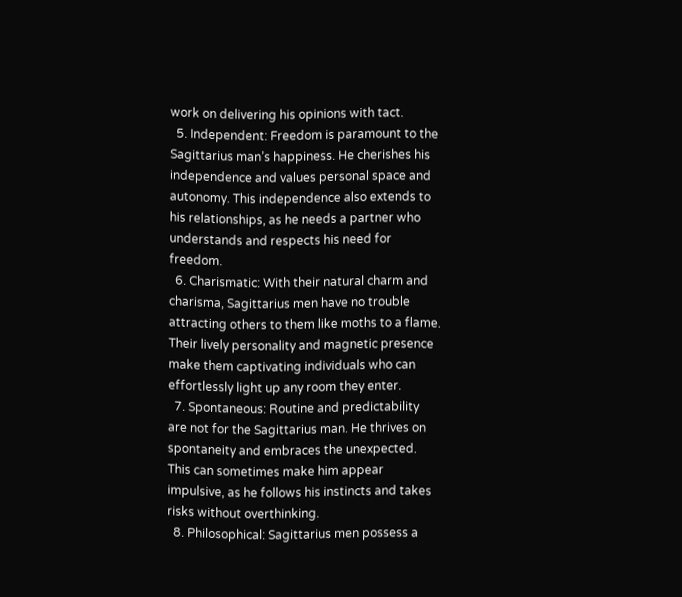work on delivering his opinions with tact.
  5. Independent: Freedom is paramount to the Sagittarius man’s happiness. He cherishes his independence and values personal space and autonomy. This independence also extends to his relationships, as he needs a partner who understands and respects his need for freedom.
  6. Charismatic: With their natural charm and charisma, Sagittarius men have no trouble attracting others to them like moths to a flame. Their lively personality and magnetic presence make them captivating individuals who can effortlessly light up any room they enter.
  7. Spontaneous: Routine and predictability are not for the Sagittarius man. He thrives on spontaneity and embraces the unexpected. This can sometimes make him appear impulsive, as he follows his instincts and takes risks without overthinking.
  8. Philosophical: Sagittarius men possess a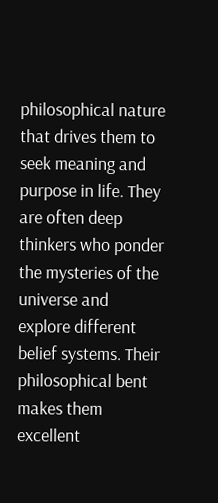philosophical nature that drives them to seek meaning and purpose in life. They are often deep thinkers who ponder the mysteries of the universe and explore different belief systems. Their philosophical bent makes them excellent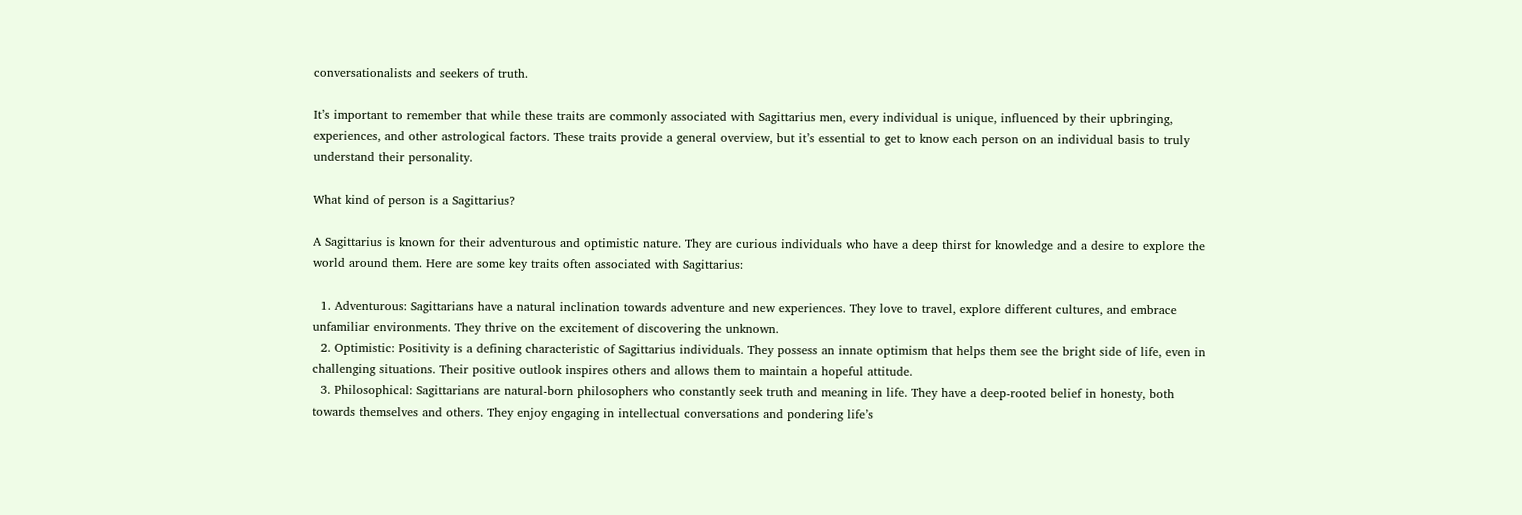conversationalists and seekers of truth.

It’s important to remember that while these traits are commonly associated with Sagittarius men, every individual is unique, influenced by their upbringing, experiences, and other astrological factors. These traits provide a general overview, but it’s essential to get to know each person on an individual basis to truly understand their personality.

What kind of person is a Sagittarius?

A Sagittarius is known for their adventurous and optimistic nature. They are curious individuals who have a deep thirst for knowledge and a desire to explore the world around them. Here are some key traits often associated with Sagittarius:

  1. Adventurous: Sagittarians have a natural inclination towards adventure and new experiences. They love to travel, explore different cultures, and embrace unfamiliar environments. They thrive on the excitement of discovering the unknown.
  2. Optimistic: Positivity is a defining characteristic of Sagittarius individuals. They possess an innate optimism that helps them see the bright side of life, even in challenging situations. Their positive outlook inspires others and allows them to maintain a hopeful attitude.
  3. Philosophical: Sagittarians are natural-born philosophers who constantly seek truth and meaning in life. They have a deep-rooted belief in honesty, both towards themselves and others. They enjoy engaging in intellectual conversations and pondering life’s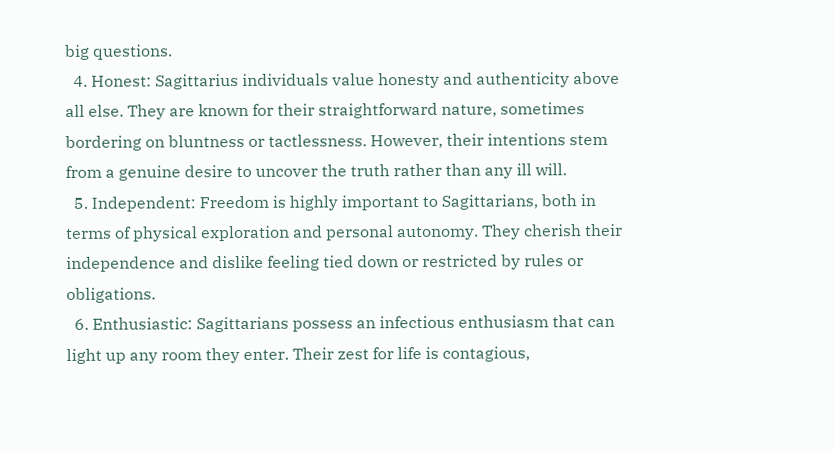big questions.
  4. Honest: Sagittarius individuals value honesty and authenticity above all else. They are known for their straightforward nature, sometimes bordering on bluntness or tactlessness. However, their intentions stem from a genuine desire to uncover the truth rather than any ill will.
  5. Independent: Freedom is highly important to Sagittarians, both in terms of physical exploration and personal autonomy. They cherish their independence and dislike feeling tied down or restricted by rules or obligations.
  6. Enthusiastic: Sagittarians possess an infectious enthusiasm that can light up any room they enter. Their zest for life is contagious,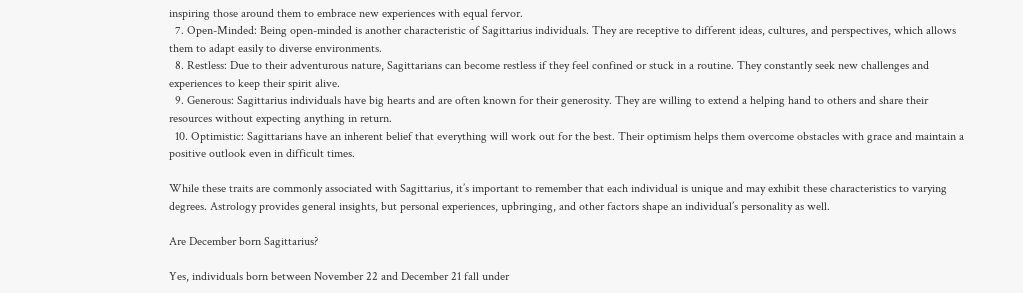inspiring those around them to embrace new experiences with equal fervor.
  7. Open-Minded: Being open-minded is another characteristic of Sagittarius individuals. They are receptive to different ideas, cultures, and perspectives, which allows them to adapt easily to diverse environments.
  8. Restless: Due to their adventurous nature, Sagittarians can become restless if they feel confined or stuck in a routine. They constantly seek new challenges and experiences to keep their spirit alive.
  9. Generous: Sagittarius individuals have big hearts and are often known for their generosity. They are willing to extend a helping hand to others and share their resources without expecting anything in return.
  10. Optimistic: Sagittarians have an inherent belief that everything will work out for the best. Their optimism helps them overcome obstacles with grace and maintain a positive outlook even in difficult times.

While these traits are commonly associated with Sagittarius, it’s important to remember that each individual is unique and may exhibit these characteristics to varying degrees. Astrology provides general insights, but personal experiences, upbringing, and other factors shape an individual’s personality as well.

Are December born Sagittarius?

Yes, individuals born between November 22 and December 21 fall under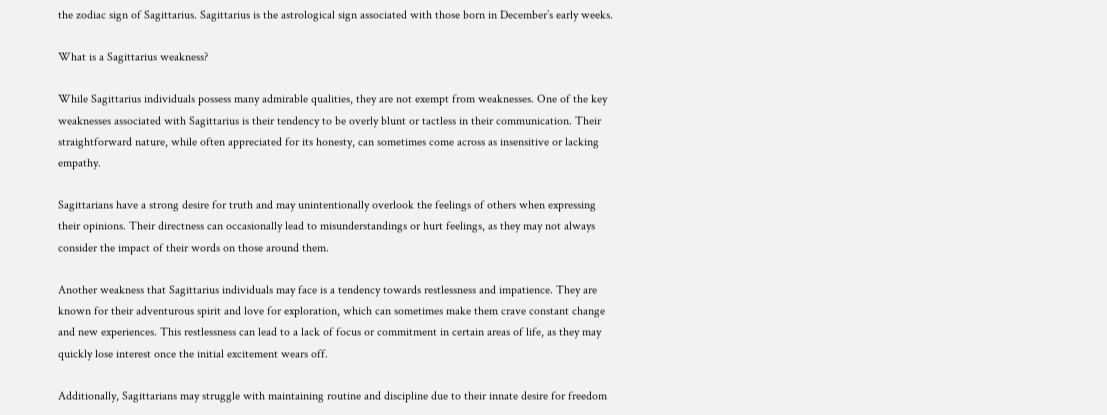the zodiac sign of Sagittarius. Sagittarius is the astrological sign associated with those born in December’s early weeks.

What is a Sagittarius weakness?

While Sagittarius individuals possess many admirable qualities, they are not exempt from weaknesses. One of the key weaknesses associated with Sagittarius is their tendency to be overly blunt or tactless in their communication. Their straightforward nature, while often appreciated for its honesty, can sometimes come across as insensitive or lacking empathy.

Sagittarians have a strong desire for truth and may unintentionally overlook the feelings of others when expressing their opinions. Their directness can occasionally lead to misunderstandings or hurt feelings, as they may not always consider the impact of their words on those around them.

Another weakness that Sagittarius individuals may face is a tendency towards restlessness and impatience. They are known for their adventurous spirit and love for exploration, which can sometimes make them crave constant change and new experiences. This restlessness can lead to a lack of focus or commitment in certain areas of life, as they may quickly lose interest once the initial excitement wears off.

Additionally, Sagittarians may struggle with maintaining routine and discipline due to their innate desire for freedom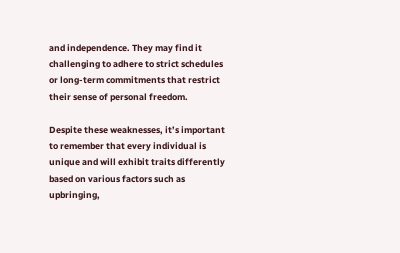and independence. They may find it challenging to adhere to strict schedules or long-term commitments that restrict their sense of personal freedom.

Despite these weaknesses, it’s important to remember that every individual is unique and will exhibit traits differently based on various factors such as upbringing,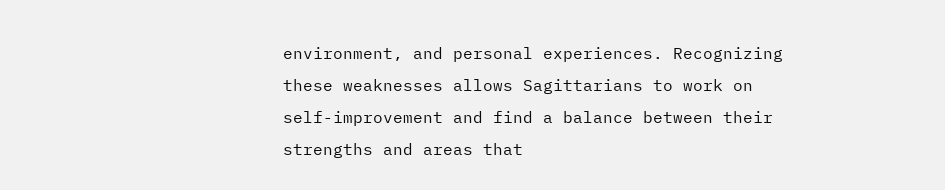environment, and personal experiences. Recognizing these weaknesses allows Sagittarians to work on self-improvement and find a balance between their strengths and areas that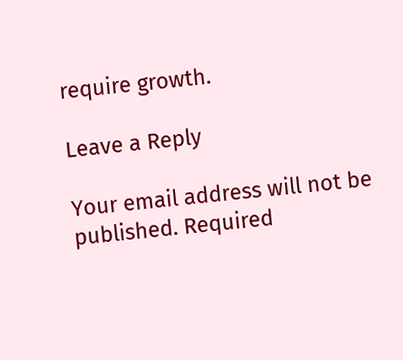require growth.

Leave a Reply

Your email address will not be published. Required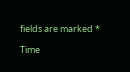fields are marked *

Time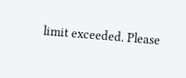limit exceeded. Please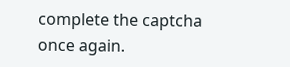complete the captcha once again.